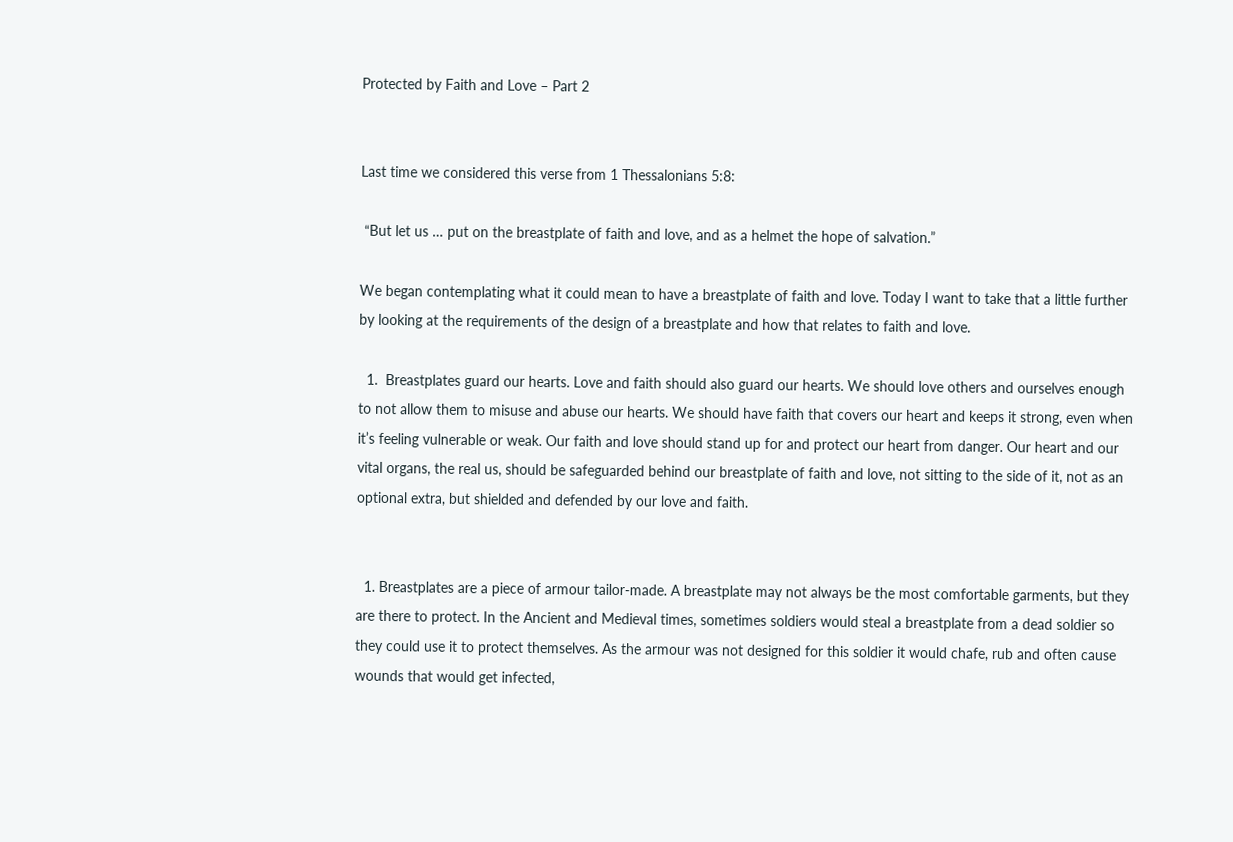Protected by Faith and Love – Part 2


Last time we considered this verse from 1 Thessalonians 5:8:

 “But let us … put on the breastplate of faith and love, and as a helmet the hope of salvation.”

We began contemplating what it could mean to have a breastplate of faith and love. Today I want to take that a little further by looking at the requirements of the design of a breastplate and how that relates to faith and love.

  1.  Breastplates guard our hearts. Love and faith should also guard our hearts. We should love others and ourselves enough to not allow them to misuse and abuse our hearts. We should have faith that covers our heart and keeps it strong, even when it’s feeling vulnerable or weak. Our faith and love should stand up for and protect our heart from danger. Our heart and our vital organs, the real us, should be safeguarded behind our breastplate of faith and love, not sitting to the side of it, not as an optional extra, but shielded and defended by our love and faith.


  1. Breastplates are a piece of armour tailor-made. A breastplate may not always be the most comfortable garments, but they are there to protect. In the Ancient and Medieval times, sometimes soldiers would steal a breastplate from a dead soldier so they could use it to protect themselves. As the armour was not designed for this soldier it would chafe, rub and often cause wounds that would get infected,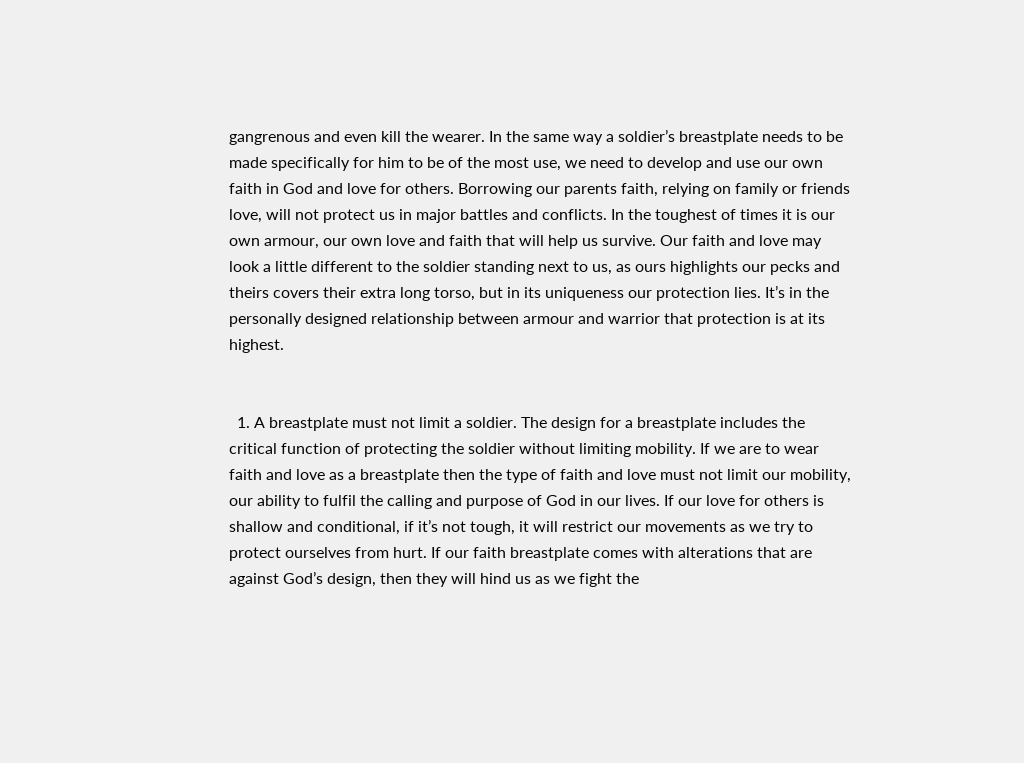gangrenous and even kill the wearer. In the same way a soldier’s breastplate needs to be made specifically for him to be of the most use, we need to develop and use our own faith in God and love for others. Borrowing our parents faith, relying on family or friends love, will not protect us in major battles and conflicts. In the toughest of times it is our own armour, our own love and faith that will help us survive. Our faith and love may look a little different to the soldier standing next to us, as ours highlights our pecks and theirs covers their extra long torso, but in its uniqueness our protection lies. It’s in the personally designed relationship between armour and warrior that protection is at its highest.


  1. A breastplate must not limit a soldier. The design for a breastplate includes the critical function of protecting the soldier without limiting mobility. If we are to wear faith and love as a breastplate then the type of faith and love must not limit our mobility, our ability to fulfil the calling and purpose of God in our lives. If our love for others is shallow and conditional, if it’s not tough, it will restrict our movements as we try to protect ourselves from hurt. If our faith breastplate comes with alterations that are against God’s design, then they will hind us as we fight the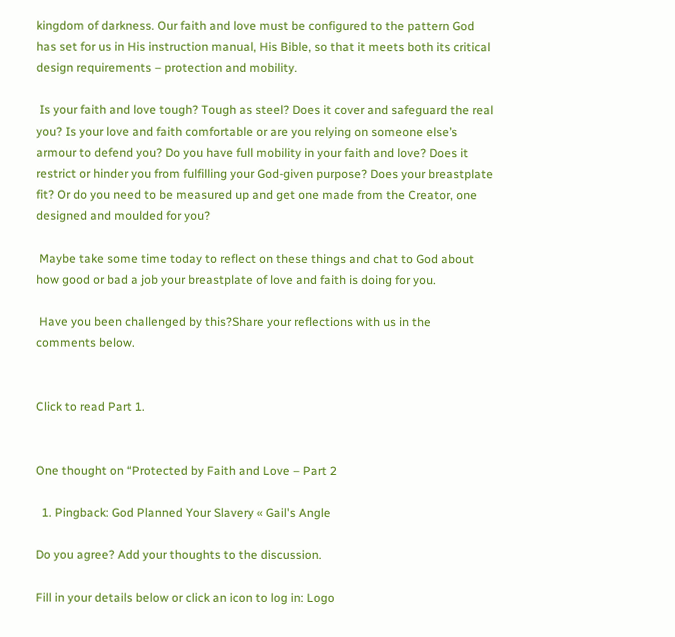kingdom of darkness. Our faith and love must be configured to the pattern God has set for us in His instruction manual, His Bible, so that it meets both its critical design requirements – protection and mobility.

 Is your faith and love tough? Tough as steel? Does it cover and safeguard the real you? Is your love and faith comfortable or are you relying on someone else’s armour to defend you? Do you have full mobility in your faith and love? Does it restrict or hinder you from fulfilling your God-given purpose? Does your breastplate fit? Or do you need to be measured up and get one made from the Creator, one designed and moulded for you?

 Maybe take some time today to reflect on these things and chat to God about how good or bad a job your breastplate of love and faith is doing for you.

 Have you been challenged by this?Share your reflections with us in the comments below.


Click to read Part 1.


One thought on “Protected by Faith and Love – Part 2

  1. Pingback: God Planned Your Slavery « Gail's Angle

Do you agree? Add your thoughts to the discussion.

Fill in your details below or click an icon to log in: Logo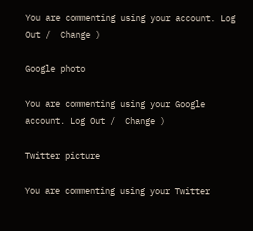You are commenting using your account. Log Out /  Change )

Google photo

You are commenting using your Google account. Log Out /  Change )

Twitter picture

You are commenting using your Twitter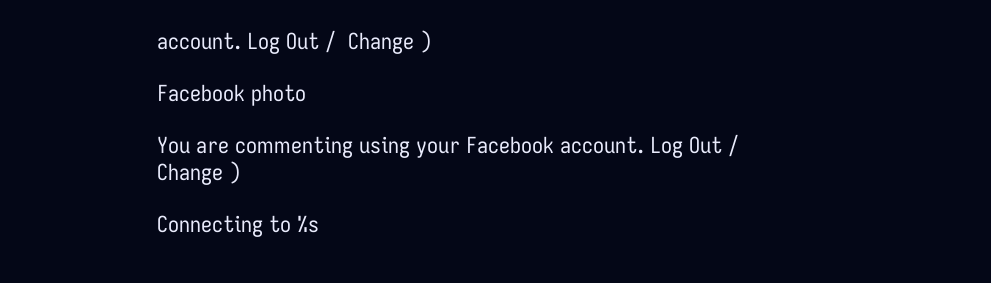account. Log Out /  Change )

Facebook photo

You are commenting using your Facebook account. Log Out /  Change )

Connecting to %s